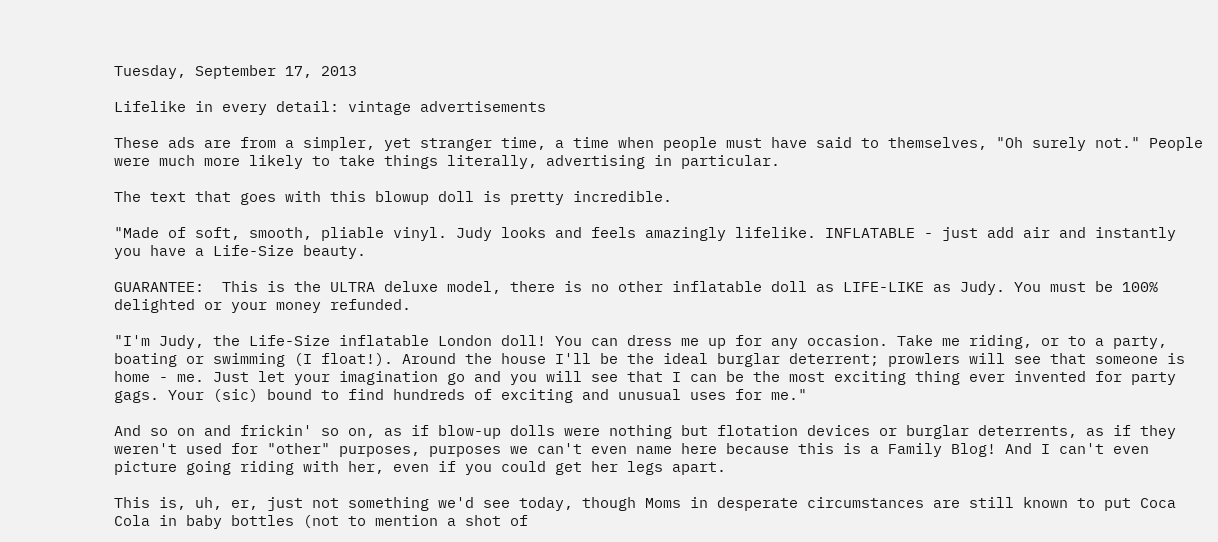Tuesday, September 17, 2013

Lifelike in every detail: vintage advertisements

These ads are from a simpler, yet stranger time, a time when people must have said to themselves, "Oh surely not." People were much more likely to take things literally, advertising in particular.

The text that goes with this blowup doll is pretty incredible.

"Made of soft, smooth, pliable vinyl. Judy looks and feels amazingly lifelike. INFLATABLE - just add air and instantly you have a Life-Size beauty.

GUARANTEE:  This is the ULTRA deluxe model, there is no other inflatable doll as LIFE-LIKE as Judy. You must be 100% delighted or your money refunded.

"I'm Judy, the Life-Size inflatable London doll! You can dress me up for any occasion. Take me riding, or to a party, boating or swimming (I float!). Around the house I'll be the ideal burglar deterrent; prowlers will see that someone is home - me. Just let your imagination go and you will see that I can be the most exciting thing ever invented for party gags. Your (sic) bound to find hundreds of exciting and unusual uses for me."

And so on and frickin' so on, as if blow-up dolls were nothing but flotation devices or burglar deterrents, as if they weren't used for "other" purposes, purposes we can't even name here because this is a Family Blog! And I can't even picture going riding with her, even if you could get her legs apart.

This is, uh, er, just not something we'd see today, though Moms in desperate circumstances are still known to put Coca Cola in baby bottles (not to mention a shot of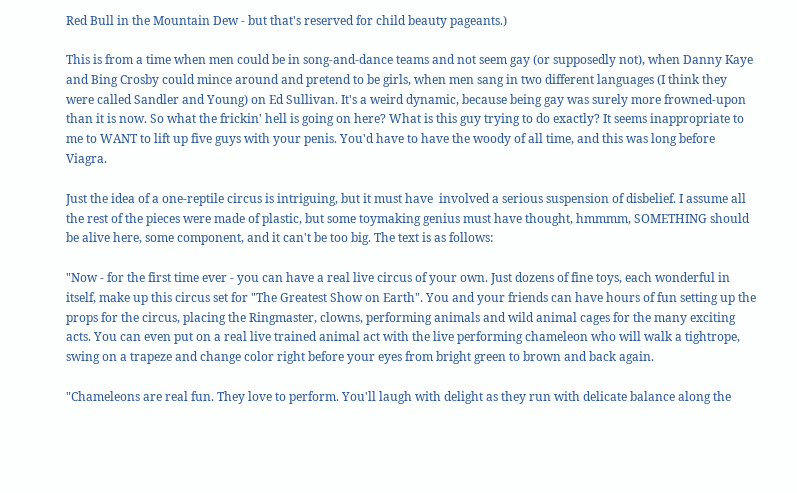Red Bull in the Mountain Dew - but that's reserved for child beauty pageants.)

This is from a time when men could be in song-and-dance teams and not seem gay (or supposedly not), when Danny Kaye and Bing Crosby could mince around and pretend to be girls, when men sang in two different languages (I think they were called Sandler and Young) on Ed Sullivan. It's a weird dynamic, because being gay was surely more frowned-upon than it is now. So what the frickin' hell is going on here? What is this guy trying to do exactly? It seems inappropriate to me to WANT to lift up five guys with your penis. You'd have to have the woody of all time, and this was long before Viagra.

Just the idea of a one-reptile circus is intriguing, but it must have  involved a serious suspension of disbelief. I assume all the rest of the pieces were made of plastic, but some toymaking genius must have thought, hmmmm, SOMETHING should be alive here, some component, and it can't be too big. The text is as follows:

"Now - for the first time ever - you can have a real live circus of your own. Just dozens of fine toys, each wonderful in itself, make up this circus set for "The Greatest Show on Earth". You and your friends can have hours of fun setting up the props for the circus, placing the Ringmaster, clowns, performing animals and wild animal cages for the many exciting acts. You can even put on a real live trained animal act with the live performing chameleon who will walk a tightrope, swing on a trapeze and change color right before your eyes from bright green to brown and back again.

"Chameleons are real fun. They love to perform. You'll laugh with delight as they run with delicate balance along the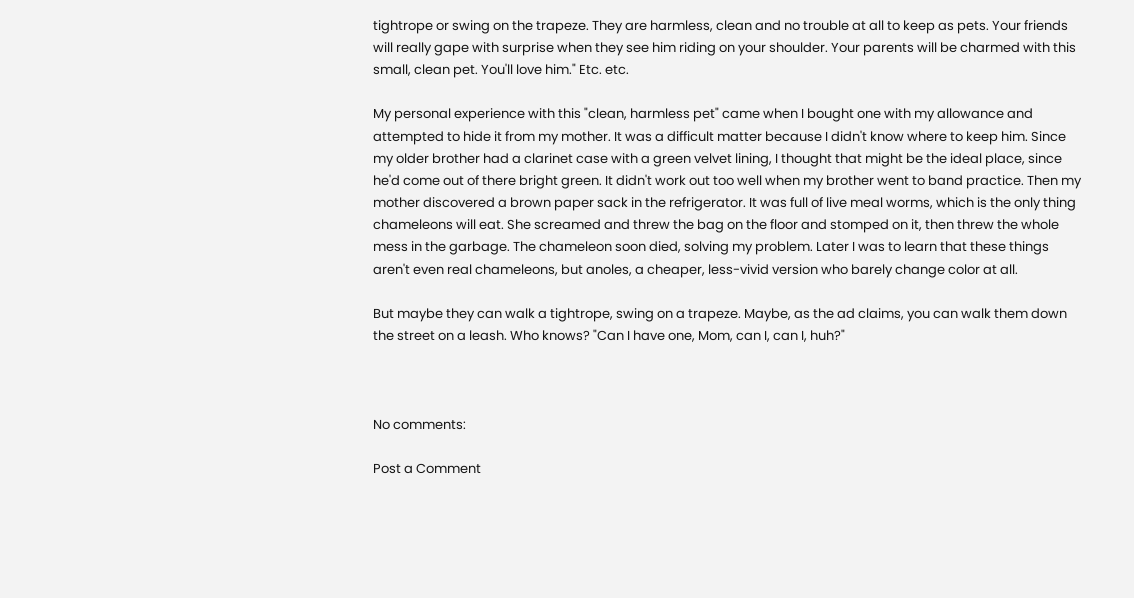tightrope or swing on the trapeze. They are harmless, clean and no trouble at all to keep as pets. Your friends will really gape with surprise when they see him riding on your shoulder. Your parents will be charmed with this small, clean pet. You'll love him." Etc. etc.

My personal experience with this "clean, harmless pet" came when I bought one with my allowance and attempted to hide it from my mother. It was a difficult matter because I didn't know where to keep him. Since my older brother had a clarinet case with a green velvet lining, I thought that might be the ideal place, since he'd come out of there bright green. It didn't work out too well when my brother went to band practice. Then my mother discovered a brown paper sack in the refrigerator. It was full of live meal worms, which is the only thing chameleons will eat. She screamed and threw the bag on the floor and stomped on it, then threw the whole mess in the garbage. The chameleon soon died, solving my problem. Later I was to learn that these things aren't even real chameleons, but anoles, a cheaper, less-vivid version who barely change color at all.

But maybe they can walk a tightrope, swing on a trapeze. Maybe, as the ad claims, you can walk them down the street on a leash. Who knows? "Can I have one, Mom, can I, can I, huh?"



No comments:

Post a Comment